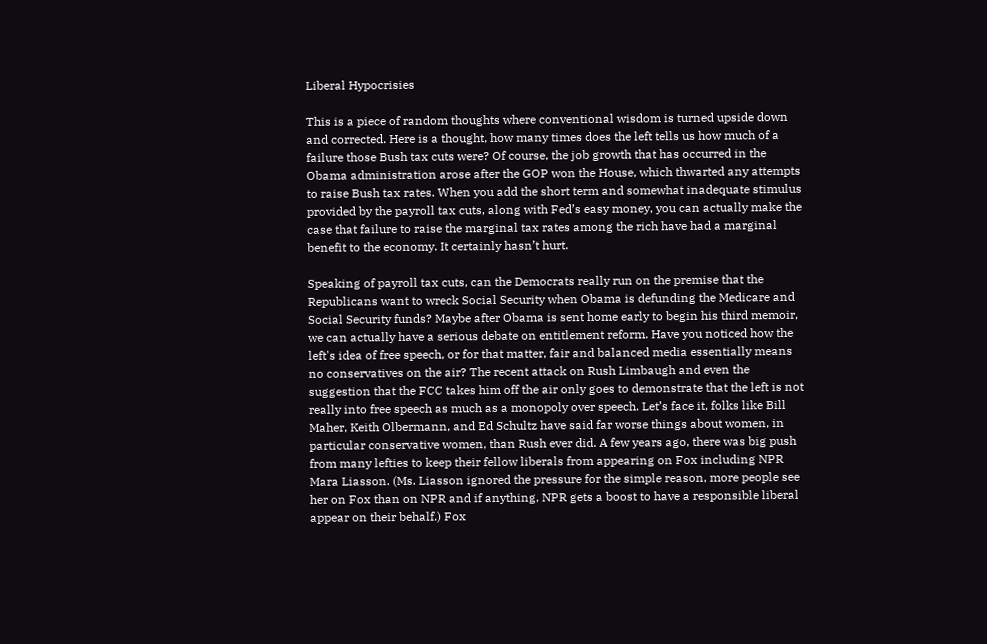Liberal Hypocrisies

This is a piece of random thoughts where conventional wisdom is turned upside down and corrected. Here is a thought, how many times does the left tells us how much of a failure those Bush tax cuts were? Of course, the job growth that has occurred in the Obama administration arose after the GOP won the House, which thwarted any attempts to raise Bush tax rates. When you add the short term and somewhat inadequate stimulus provided by the payroll tax cuts, along with Fed’s easy money, you can actually make the case that failure to raise the marginal tax rates among the rich have had a marginal benefit to the economy. It certainly hasn’t hurt.

Speaking of payroll tax cuts, can the Democrats really run on the premise that the Republicans want to wreck Social Security when Obama is defunding the Medicare and Social Security funds? Maybe after Obama is sent home early to begin his third memoir, we can actually have a serious debate on entitlement reform. Have you noticed how the left's idea of free speech, or for that matter, fair and balanced media essentially means no conservatives on the air? The recent attack on Rush Limbaugh and even the suggestion that the FCC takes him off the air only goes to demonstrate that the left is not really into free speech as much as a monopoly over speech. Let’s face it, folks like Bill Maher, Keith Olbermann, and Ed Schultz have said far worse things about women, in particular conservative women, than Rush ever did. A few years ago, there was big push from many lefties to keep their fellow liberals from appearing on Fox including NPR Mara Liasson. (Ms. Liasson ignored the pressure for the simple reason, more people see her on Fox than on NPR and if anything, NPR gets a boost to have a responsible liberal appear on their behalf.) Fox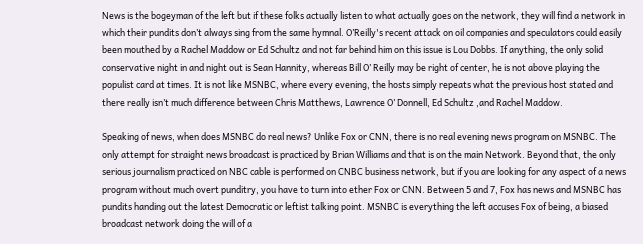News is the bogeyman of the left but if these folks actually listen to what actually goes on the network, they will find a network in which their pundits don’t always sing from the same hymnal. O’Reilly's recent attack on oil companies and speculators could easily been mouthed by a Rachel Maddow or Ed Schultz and not far behind him on this issue is Lou Dobbs. If anything, the only solid conservative night in and night out is Sean Hannity, whereas Bill O’ Reilly may be right of center, he is not above playing the populist card at times. It is not like MSNBC, where every evening, the hosts simply repeats what the previous host stated and there really isn’t much difference between Chris Matthews, Lawrence O’ Donnell, Ed Schultz ,and Rachel Maddow.

Speaking of news, when does MSNBC do real news? Unlike Fox or CNN, there is no real evening news program on MSNBC. The only attempt for straight news broadcast is practiced by Brian Williams and that is on the main Network. Beyond that, the only serious journalism practiced on NBC cable is performed on CNBC business network, but if you are looking for any aspect of a news program without much overt punditry, you have to turn into ether Fox or CNN. Between 5 and 7, Fox has news and MSNBC has pundits handing out the latest Democratic or leftist talking point. MSNBC is everything the left accuses Fox of being, a biased broadcast network doing the will of a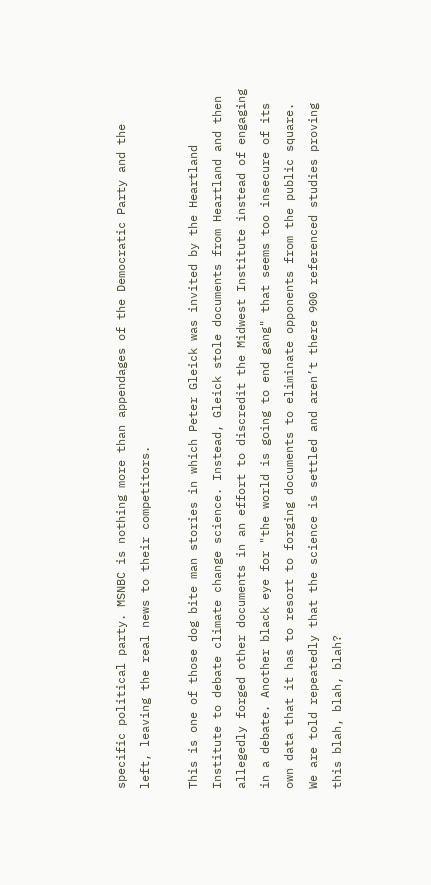specific political party. MSNBC is nothing more than appendages of the Democratic Party and the left, leaving the real news to their competitors.

This is one of those dog bite man stories in which Peter Gleick was invited by the Heartland Institute to debate climate change science. Instead, Gleick stole documents from Heartland and then allegedly forged other documents in an effort to discredit the Midwest Institute instead of engaging in a debate. Another black eye for "the world is going to end gang" that seems too insecure of its own data that it has to resort to forging documents to eliminate opponents from the public square. We are told repeatedly that the science is settled and aren’t there 900 referenced studies proving this blah, blah, blah?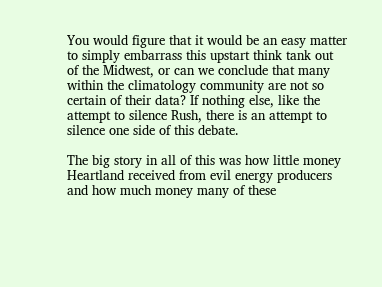You would figure that it would be an easy matter to simply embarrass this upstart think tank out of the Midwest, or can we conclude that many within the climatology community are not so certain of their data? If nothing else, like the attempt to silence Rush, there is an attempt to silence one side of this debate.

The big story in all of this was how little money Heartland received from evil energy producers and how much money many of these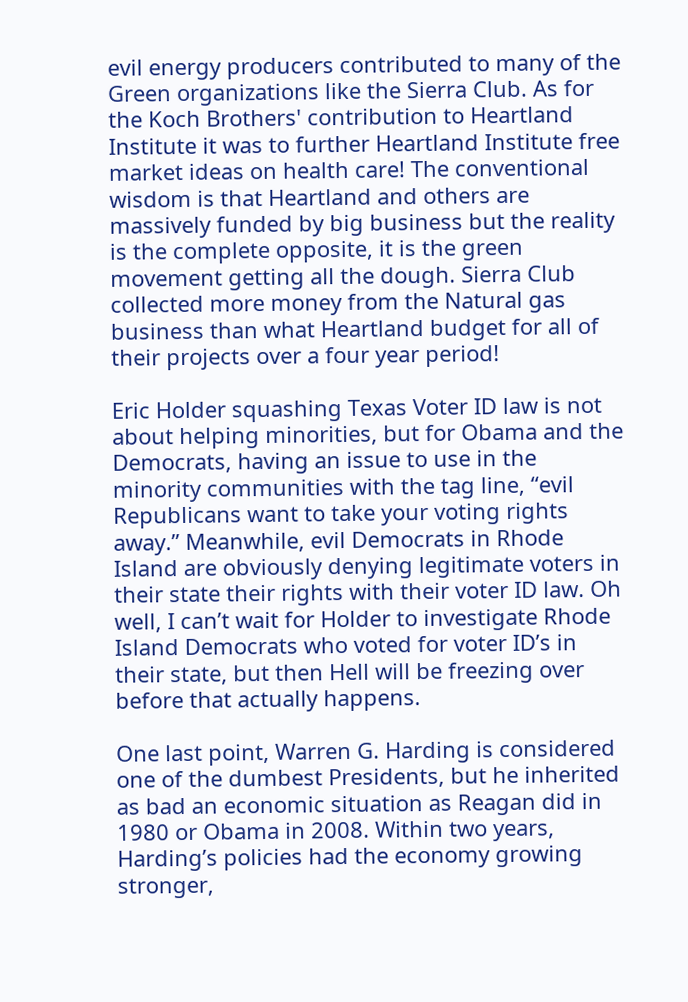evil energy producers contributed to many of the Green organizations like the Sierra Club. As for the Koch Brothers' contribution to Heartland Institute it was to further Heartland Institute free market ideas on health care! The conventional wisdom is that Heartland and others are massively funded by big business but the reality is the complete opposite, it is the green movement getting all the dough. Sierra Club collected more money from the Natural gas business than what Heartland budget for all of their projects over a four year period!

Eric Holder squashing Texas Voter ID law is not about helping minorities, but for Obama and the Democrats, having an issue to use in the minority communities with the tag line, “evil Republicans want to take your voting rights away.” Meanwhile, evil Democrats in Rhode Island are obviously denying legitimate voters in their state their rights with their voter ID law. Oh well, I can’t wait for Holder to investigate Rhode Island Democrats who voted for voter ID’s in their state, but then Hell will be freezing over before that actually happens.

One last point, Warren G. Harding is considered one of the dumbest Presidents, but he inherited as bad an economic situation as Reagan did in 1980 or Obama in 2008. Within two years, Harding’s policies had the economy growing stronger,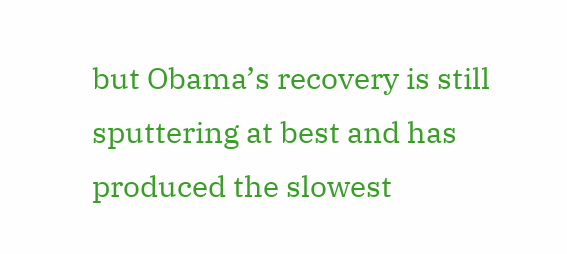but Obama’s recovery is still sputtering at best and has produced the slowest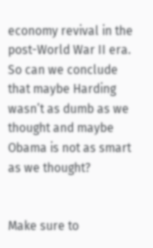economy revival in the post-World War II era. So can we conclude that maybe Harding wasn’t as dumb as we thought and maybe Obama is not as smart as we thought?


Make sure to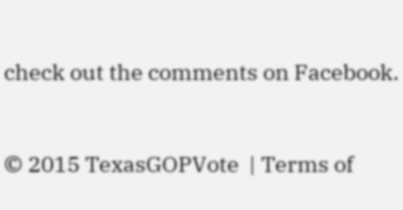check out the comments on Facebook.


© 2015 TexasGOPVote  | Terms of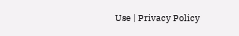Use | Privacy Policy